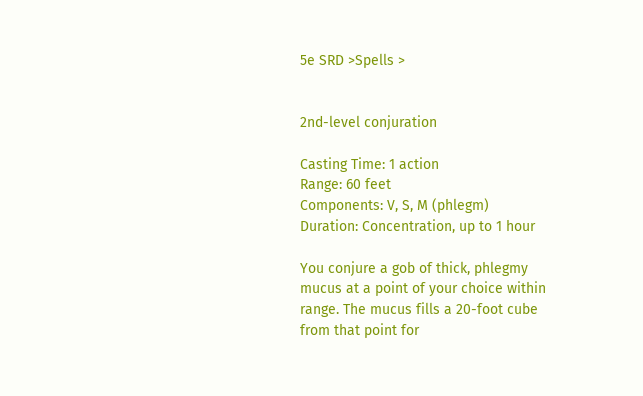5e SRD >Spells >


2nd-level conjuration

Casting Time: 1 action
Range: 60 feet
Components: V, S, M (phlegm)
Duration: Concentration, up to 1 hour

You conjure a gob of thick, phlegmy mucus at a point of your choice within range. The mucus fills a 20-foot cube from that point for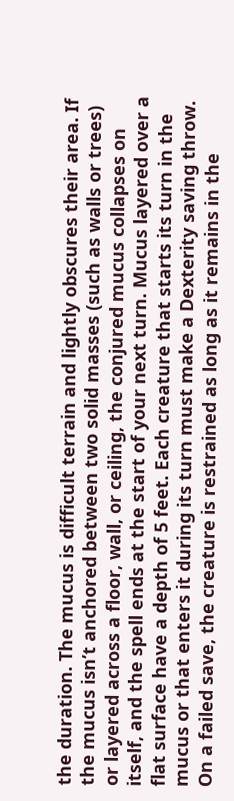the duration. The mucus is difficult terrain and lightly obscures their area. If the mucus isn’t anchored between two solid masses (such as walls or trees) or layered across a floor, wall, or ceiling, the conjured mucus collapses on itself, and the spell ends at the start of your next turn. Mucus layered over a flat surface have a depth of 5 feet. Each creature that starts its turn in the mucus or that enters it during its turn must make a Dexterity saving throw. On a failed save, the creature is restrained as long as it remains in the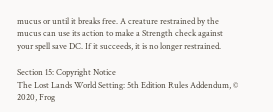mucus or until it breaks free. A creature restrained by the mucus can use its action to make a Strength check against your spell save DC. If it succeeds, it is no longer restrained.

Section 15: Copyright Notice
The Lost Lands World Setting: 5th Edition Rules Addendum, © 2020, Frog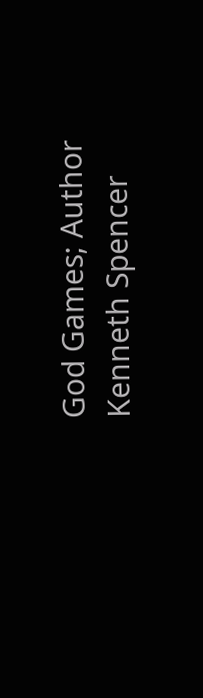God Games; Author Kenneth Spencer